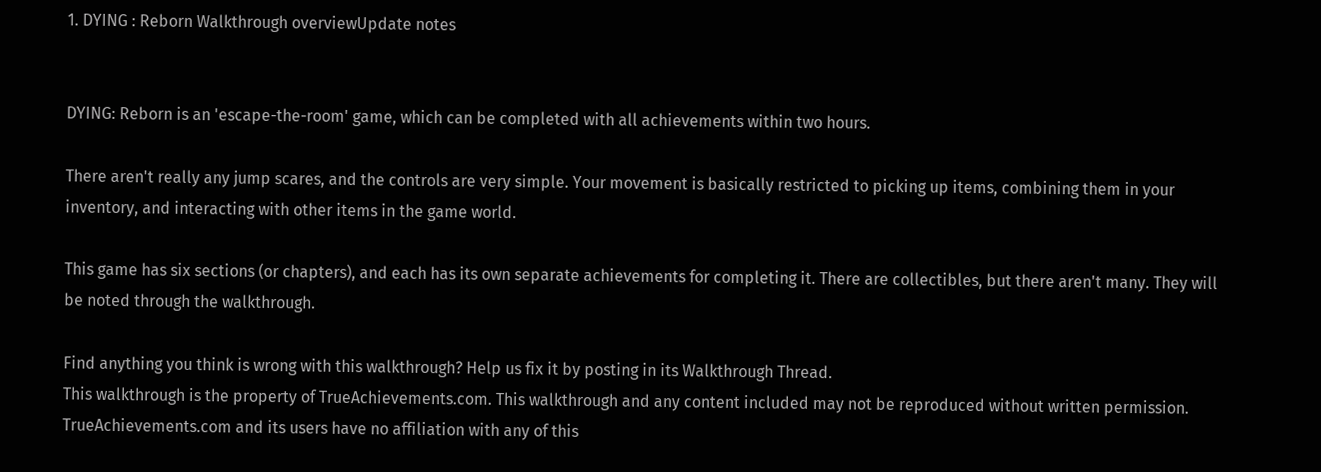1. DYING : Reborn Walkthrough overviewUpdate notes


DYING: Reborn is an 'escape-the-room' game, which can be completed with all achievements within two hours.

There aren't really any jump scares, and the controls are very simple. Your movement is basically restricted to picking up items, combining them in your inventory, and interacting with other items in the game world.

This game has six sections (or chapters), and each has its own separate achievements for completing it. There are collectibles, but there aren't many. They will be noted through the walkthrough.

Find anything you think is wrong with this walkthrough? Help us fix it by posting in its Walkthrough Thread.
This walkthrough is the property of TrueAchievements.com. This walkthrough and any content included may not be reproduced without written permission. TrueAchievements.com and its users have no affiliation with any of this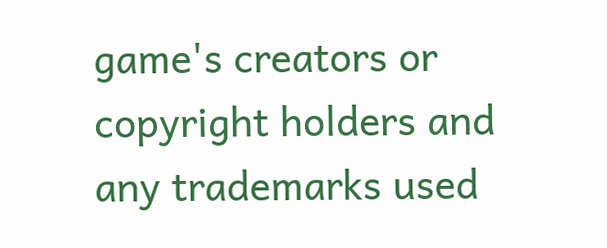game's creators or copyright holders and any trademarks used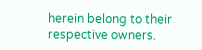herein belong to their respective owners.